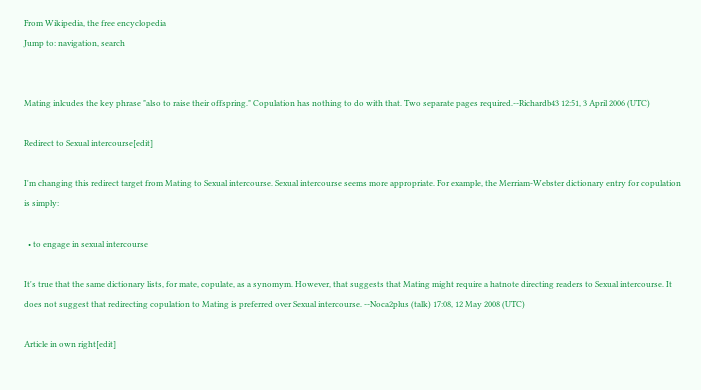From Wikipedia, the free encyclopedia
Jump to: navigation, search


Mating inlcudes the key phrase "also to raise their offspring." Copulation has nothing to do with that. Two separate pages required.--Richardb43 12:51, 3 April 2006 (UTC)

Redirect to Sexual intercourse[edit]

I'm changing this redirect target from Mating to Sexual intercourse. Sexual intercourse seems more appropriate. For example, the Merriam-Webster dictionary entry for copulation is simply:

  • to engage in sexual intercourse

It's true that the same dictionary lists, for mate, copulate, as a synomym. However, that suggests that Mating might require a hatnote directing readers to Sexual intercourse. It does not suggest that redirecting copulation to Mating is preferred over Sexual intercourse. --Noca2plus (talk) 17:08, 12 May 2008 (UTC)

Article in own right[edit]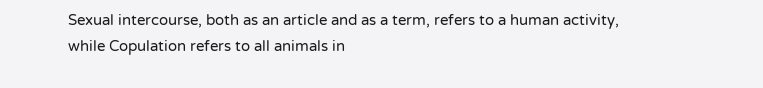Sexual intercourse, both as an article and as a term, refers to a human activity, while Copulation refers to all animals in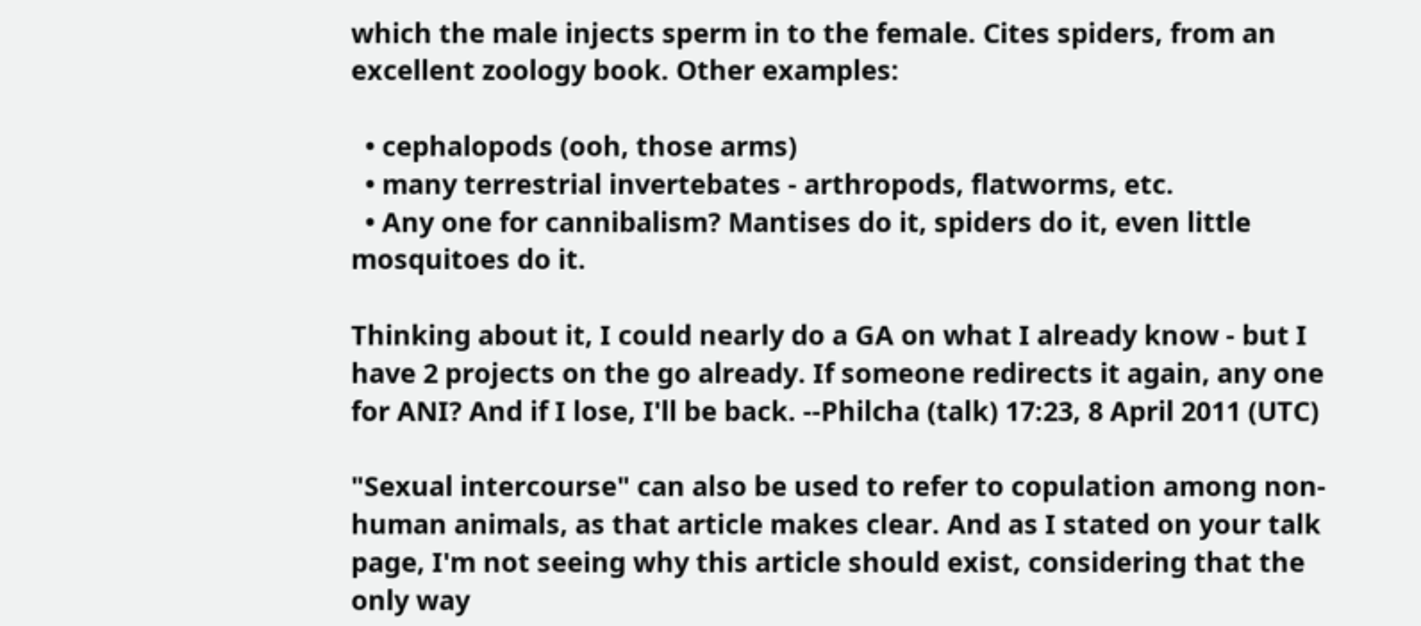which the male injects sperm in to the female. Cites spiders, from an excellent zoology book. Other examples:

  • cephalopods (ooh, those arms)
  • many terrestrial invertebates - arthropods, flatworms, etc.
  • Any one for cannibalism? Mantises do it, spiders do it, even little mosquitoes do it.

Thinking about it, I could nearly do a GA on what I already know - but I have 2 projects on the go already. If someone redirects it again, any one for ANI? And if I lose, I'll be back. --Philcha (talk) 17:23, 8 April 2011 (UTC)

"Sexual intercourse" can also be used to refer to copulation among non-human animals, as that article makes clear. And as I stated on your talk page, I'm not seeing why this article should exist, considering that the only way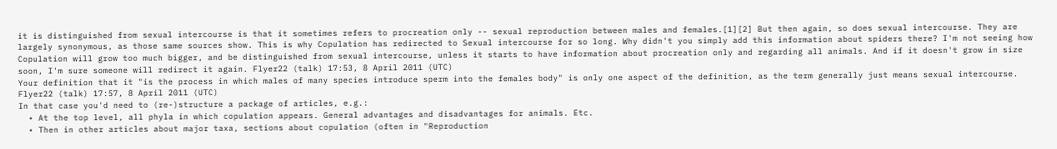it is distinguished from sexual intercourse is that it sometimes refers to procreation only -- sexual reproduction between males and females.[1][2] But then again, so does sexual intercourse. They are largely synonymous, as those same sources show. This is why Copulation has redirected to Sexual intercourse for so long. Why didn't you simply add this information about spiders there? I'm not seeing how Copulation will grow too much bigger, and be distinguished from sexual intercourse, unless it starts to have information about procreation only and regarding all animals. And if it doesn't grow in size soon, I'm sure someone will redirect it again. Flyer22 (talk) 17:53, 8 April 2011 (UTC)
Your definition that it "is the process in which males of many species introduce sperm into the females body" is only one aspect of the definition, as the term generally just means sexual intercourse. Flyer22 (talk) 17:57, 8 April 2011 (UTC)
In that case you'd need to (re-)structure a package of articles, e.g.:
  • At the top level, all phyla in which copulation appears. General advantages and disadvantages for animals. Etc.
  • Then in other articles about major taxa, sections about copulation (often in "Reproduction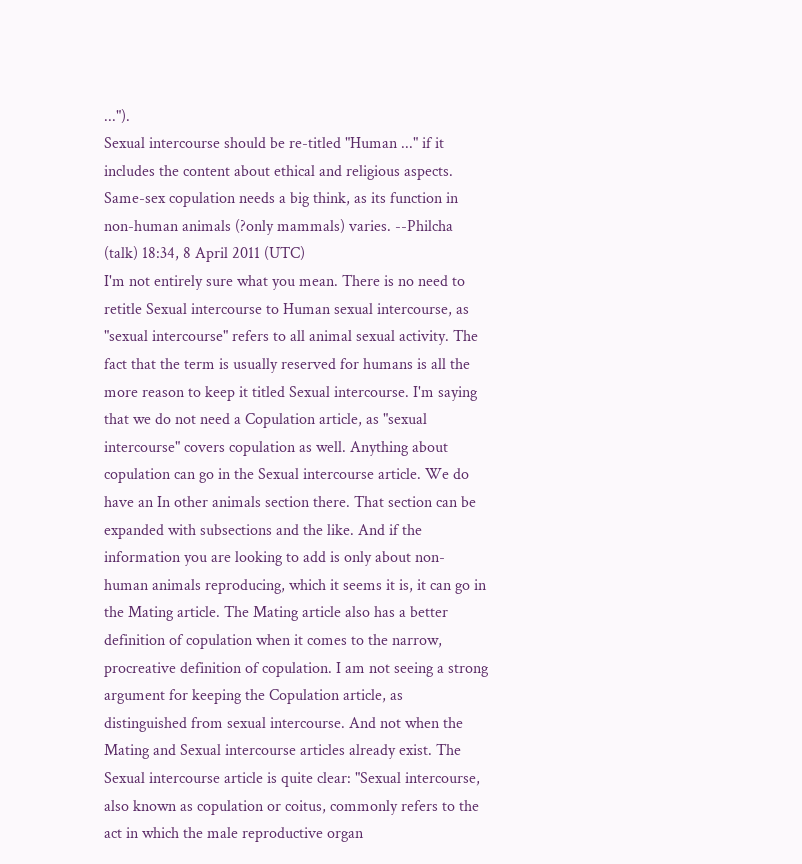...").
Sexual intercourse should be re-titled "Human ..." if it includes the content about ethical and religious aspects.
Same-sex copulation needs a big think, as its function in non-human animals (?only mammals) varies. --Philcha (talk) 18:34, 8 April 2011 (UTC)
I'm not entirely sure what you mean. There is no need to retitle Sexual intercourse to Human sexual intercourse, as "sexual intercourse" refers to all animal sexual activity. The fact that the term is usually reserved for humans is all the more reason to keep it titled Sexual intercourse. I'm saying that we do not need a Copulation article, as "sexual intercourse" covers copulation as well. Anything about copulation can go in the Sexual intercourse article. We do have an In other animals section there. That section can be expanded with subsections and the like. And if the information you are looking to add is only about non-human animals reproducing, which it seems it is, it can go in the Mating article. The Mating article also has a better definition of copulation when it comes to the narrow, procreative definition of copulation. I am not seeing a strong argument for keeping the Copulation article, as distinguished from sexual intercourse. And not when the Mating and Sexual intercourse articles already exist. The Sexual intercourse article is quite clear: "Sexual intercourse, also known as copulation or coitus, commonly refers to the act in which the male reproductive organ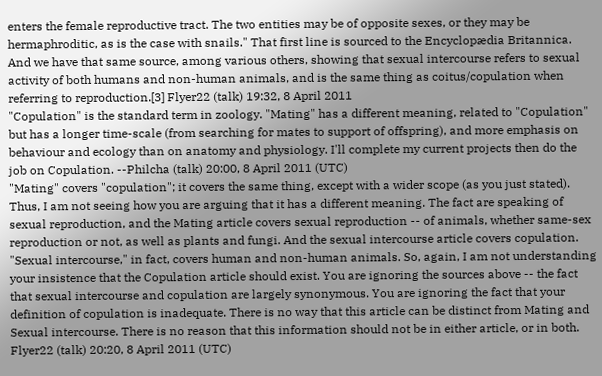enters the female reproductive tract. The two entities may be of opposite sexes, or they may be hermaphroditic, as is the case with snails." That first line is sourced to the Encyclopædia Britannica. And we have that same source, among various others, showing that sexual intercourse refers to sexual activity of both humans and non-human animals, and is the same thing as coitus/copulation when referring to reproduction.[3] Flyer22 (talk) 19:32, 8 April 2011
"Copulation" is the standard term in zoology. "Mating" has a different meaning, related to "Copulation" but has a longer time-scale (from searching for mates to support of offspring), and more emphasis on behaviour and ecology than on anatomy and physiology. I'll complete my current projects then do the job on Copulation. --Philcha (talk) 20:00, 8 April 2011 (UTC)
"Mating" covers "copulation"; it covers the same thing, except with a wider scope (as you just stated). Thus, I am not seeing how you are arguing that it has a different meaning. The fact are speaking of sexual reproduction, and the Mating article covers sexual reproduction -- of animals, whether same-sex reproduction or not, as well as plants and fungi. And the sexual intercourse article covers copulation. "Sexual intercourse," in fact, covers human and non-human animals. So, again, I am not understanding your insistence that the Copulation article should exist. You are ignoring the sources above -- the fact that sexual intercourse and copulation are largely synonymous. You are ignoring the fact that your definition of copulation is inadequate. There is no way that this article can be distinct from Mating and Sexual intercourse. There is no reason that this information should not be in either article, or in both. Flyer22 (talk) 20:20, 8 April 2011 (UTC)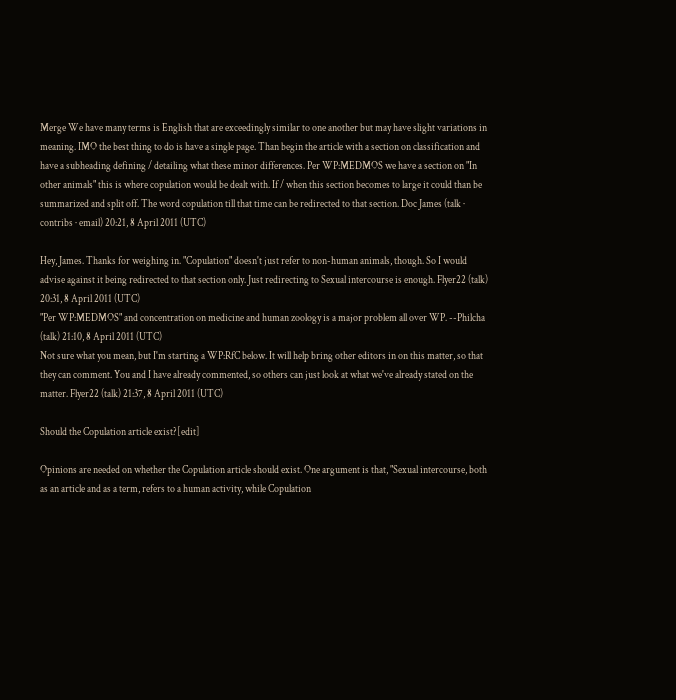Merge We have many terms is English that are exceedingly similar to one another but may have slight variations in meaning. IMO the best thing to do is have a single page. Than begin the article with a section on classification and have a subheading defining / detailing what these minor differences. Per WP:MEDMOS we have a section on "In other animals" this is where copulation would be dealt with. If / when this section becomes to large it could than be summarized and split off. The word copulation till that time can be redirected to that section. Doc James (talk · contribs · email) 20:21, 8 April 2011 (UTC)

Hey, James. Thanks for weighing in. "Copulation" doesn't just refer to non-human animals, though. So I would advise against it being redirected to that section only. Just redirecting to Sexual intercourse is enough. Flyer22 (talk) 20:31, 8 April 2011 (UTC)
"Per WP:MEDMOS" and concentration on medicine and human zoology is a major problem all over WP. --Philcha (talk) 21:10, 8 April 2011 (UTC)
Not sure what you mean, but I'm starting a WP:RfC below. It will help bring other editors in on this matter, so that they can comment. You and I have already commented, so others can just look at what we've already stated on the matter. Flyer22 (talk) 21:37, 8 April 2011 (UTC)

Should the Copulation article exist?[edit]

Opinions are needed on whether the Copulation article should exist. One argument is that, "Sexual intercourse, both as an article and as a term, refers to a human activity, while Copulation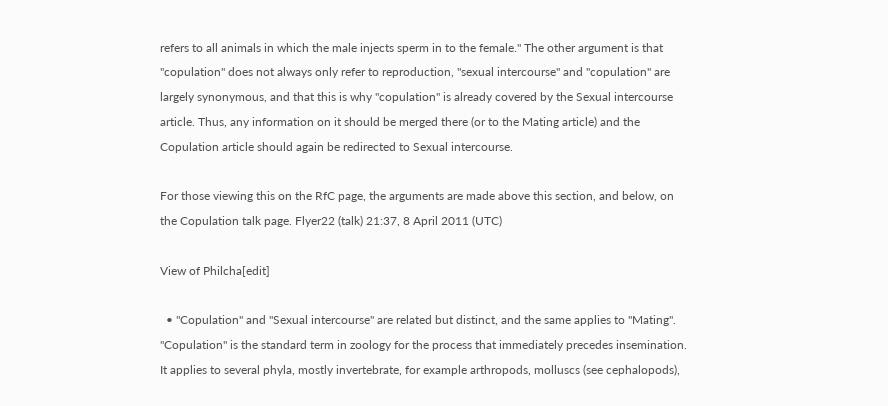refers to all animals in which the male injects sperm in to the female." The other argument is that "copulation" does not always only refer to reproduction, "sexual intercourse" and "copulation" are largely synonymous, and that this is why "copulation" is already covered by the Sexual intercourse article. Thus, any information on it should be merged there (or to the Mating article) and the Copulation article should again be redirected to Sexual intercourse.

For those viewing this on the RfC page, the arguments are made above this section, and below, on the Copulation talk page. Flyer22 (talk) 21:37, 8 April 2011 (UTC)

View of Philcha[edit]

  • "Copulation" and "Sexual intercourse" are related but distinct, and the same applies to "Mating". "Copulation" is the standard term in zoology for the process that immediately precedes insemination. It applies to several phyla, mostly invertebrate, for example arthropods, molluscs (see cephalopods),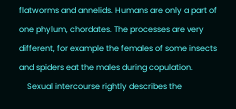flatworms and annelids. Humans are only a part of one phylum, chordates. The processes are very different, for example the females of some insects and spiders eat the males during copulation.
    Sexual intercourse rightly describes the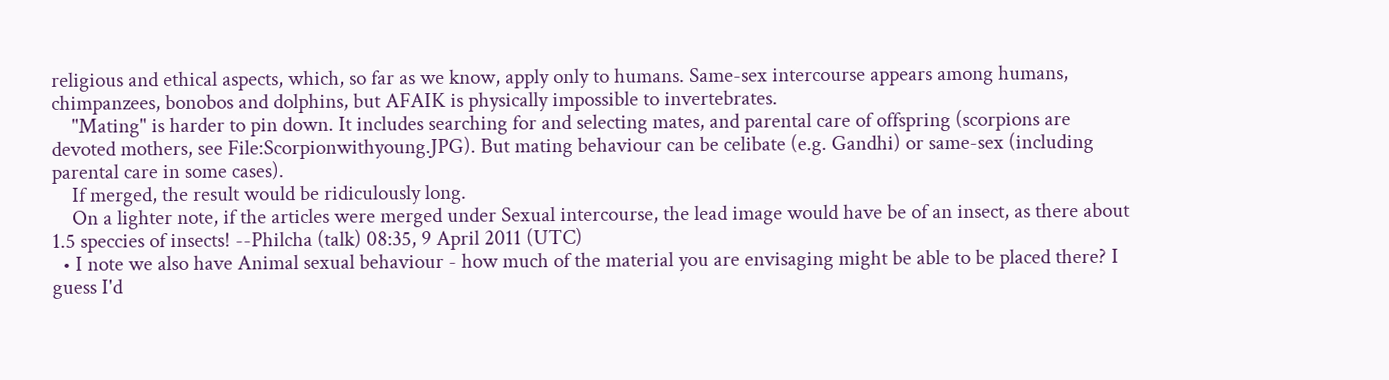religious and ethical aspects, which, so far as we know, apply only to humans. Same-sex intercourse appears among humans, chimpanzees, bonobos and dolphins, but AFAIK is physically impossible to invertebrates.
    "Mating" is harder to pin down. It includes searching for and selecting mates, and parental care of offspring (scorpions are devoted mothers, see File:Scorpionwithyoung.JPG). But mating behaviour can be celibate (e.g. Gandhi) or same-sex (including parental care in some cases).
    If merged, the result would be ridiculously long.
    On a lighter note, if the articles were merged under Sexual intercourse, the lead image would have be of an insect, as there about 1.5 speccies of insects! --Philcha (talk) 08:35, 9 April 2011 (UTC)
  • I note we also have Animal sexual behaviour - how much of the material you are envisaging might be able to be placed there? I guess I'd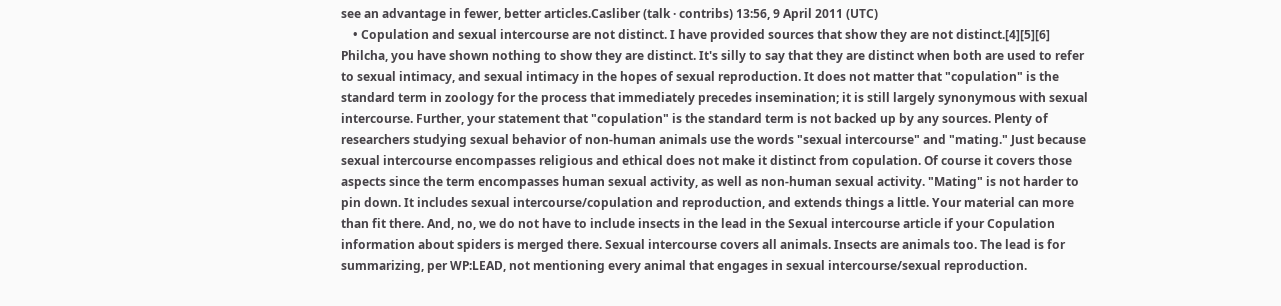see an advantage in fewer, better articles.Casliber (talk · contribs) 13:56, 9 April 2011 (UTC)
    • Copulation and sexual intercourse are not distinct. I have provided sources that show they are not distinct.[4][5][6] Philcha, you have shown nothing to show they are distinct. It's silly to say that they are distinct when both are used to refer to sexual intimacy, and sexual intimacy in the hopes of sexual reproduction. It does not matter that "copulation" is the standard term in zoology for the process that immediately precedes insemination; it is still largely synonymous with sexual intercourse. Further, your statement that "copulation" is the standard term is not backed up by any sources. Plenty of researchers studying sexual behavior of non-human animals use the words "sexual intercourse" and "mating." Just because sexual intercourse encompasses religious and ethical does not make it distinct from copulation. Of course it covers those aspects since the term encompasses human sexual activity, as well as non-human sexual activity. "Mating" is not harder to pin down. It includes sexual intercourse/copulation and reproduction, and extends things a little. Your material can more than fit there. And, no, we do not have to include insects in the lead in the Sexual intercourse article if your Copulation information about spiders is merged there. Sexual intercourse covers all animals. Insects are animals too. The lead is for summarizing, per WP:LEAD, not mentioning every animal that engages in sexual intercourse/sexual reproduction.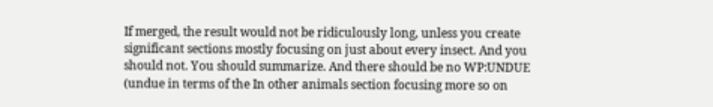If merged, the result would not be ridiculously long, unless you create significant sections mostly focusing on just about every insect. And you should not. You should summarize. And there should be no WP:UNDUE (undue in terms of the In other animals section focusing more so on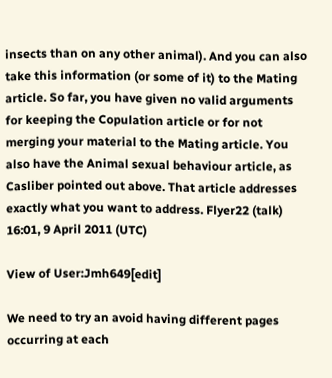insects than on any other animal). And you can also take this information (or some of it) to the Mating article. So far, you have given no valid arguments for keeping the Copulation article or for not merging your material to the Mating article. You also have the Animal sexual behaviour article, as Casliber pointed out above. That article addresses exactly what you want to address. Flyer22 (talk) 16:01, 9 April 2011 (UTC)

View of User:Jmh649[edit]

We need to try an avoid having different pages occurring at each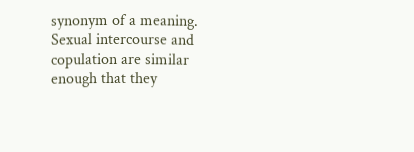synonym of a meaning. Sexual intercourse and copulation are similar enough that they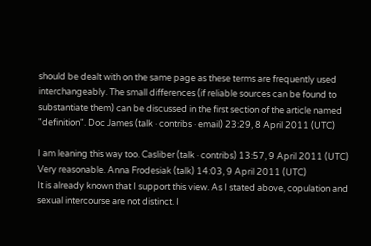should be dealt with on the same page as these terms are frequently used interchangeably. The small differences (if reliable sources can be found to substantiate them) can be discussed in the first section of the article named "definition". Doc James (talk · contribs · email) 23:29, 8 April 2011 (UTC)

I am leaning this way too. Casliber (talk · contribs) 13:57, 9 April 2011 (UTC)
Very reasonable. Anna Frodesiak (talk) 14:03, 9 April 2011 (UTC)
It is already known that I support this view. As I stated above, copulation and sexual intercourse are not distinct. I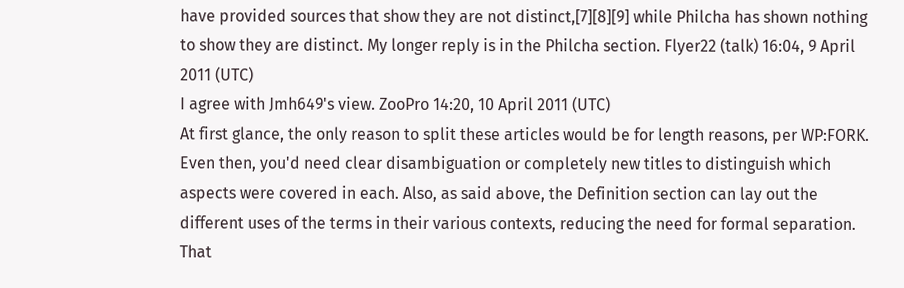have provided sources that show they are not distinct,[7][8][9] while Philcha has shown nothing to show they are distinct. My longer reply is in the Philcha section. Flyer22 (talk) 16:04, 9 April 2011 (UTC)
I agree with Jmh649's view. ZooPro 14:20, 10 April 2011 (UTC)
At first glance, the only reason to split these articles would be for length reasons, per WP:FORK. Even then, you'd need clear disambiguation or completely new titles to distinguish which aspects were covered in each. Also, as said above, the Definition section can lay out the different uses of the terms in their various contexts, reducing the need for formal separation. That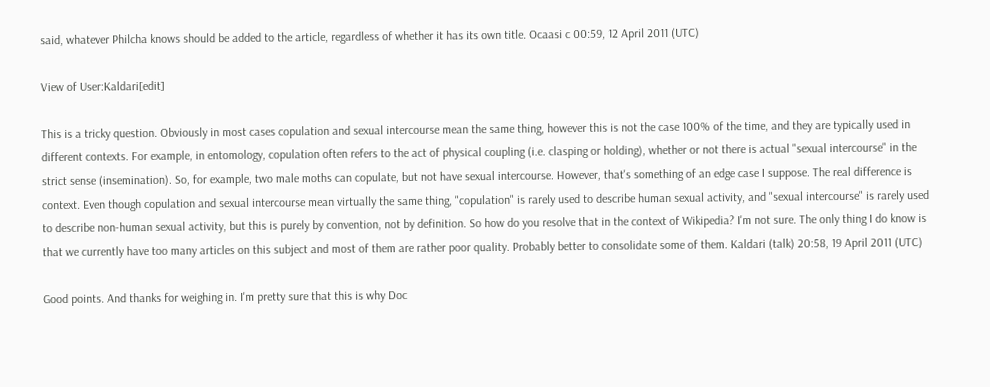said, whatever Philcha knows should be added to the article, regardless of whether it has its own title. Ocaasi c 00:59, 12 April 2011 (UTC)

View of User:Kaldari[edit]

This is a tricky question. Obviously in most cases copulation and sexual intercourse mean the same thing, however this is not the case 100% of the time, and they are typically used in different contexts. For example, in entomology, copulation often refers to the act of physical coupling (i.e. clasping or holding), whether or not there is actual "sexual intercourse" in the strict sense (insemination). So, for example, two male moths can copulate, but not have sexual intercourse. However, that's something of an edge case I suppose. The real difference is context. Even though copulation and sexual intercourse mean virtually the same thing, "copulation" is rarely used to describe human sexual activity, and "sexual intercourse" is rarely used to describe non-human sexual activity, but this is purely by convention, not by definition. So how do you resolve that in the context of Wikipedia? I'm not sure. The only thing I do know is that we currently have too many articles on this subject and most of them are rather poor quality. Probably better to consolidate some of them. Kaldari (talk) 20:58, 19 April 2011 (UTC)

Good points. And thanks for weighing in. I'm pretty sure that this is why Doc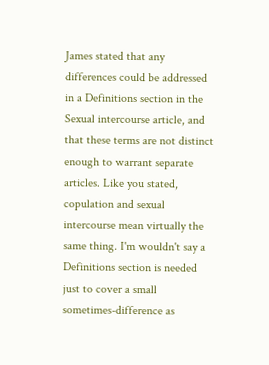James stated that any differences could be addressed in a Definitions section in the Sexual intercourse article, and that these terms are not distinct enough to warrant separate articles. Like you stated, copulation and sexual intercourse mean virtually the same thing. I'm wouldn't say a Definitions section is needed just to cover a small sometimes-difference as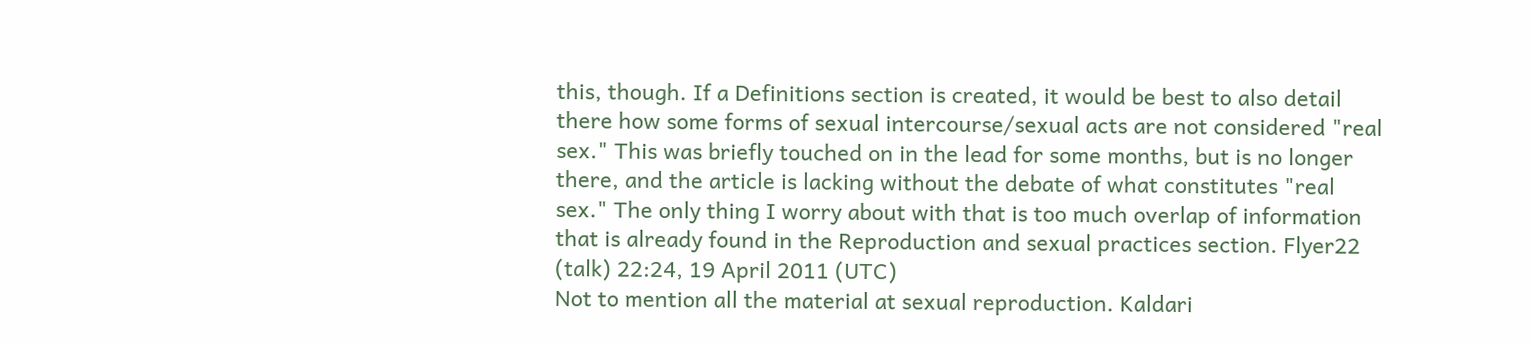this, though. If a Definitions section is created, it would be best to also detail there how some forms of sexual intercourse/sexual acts are not considered "real sex." This was briefly touched on in the lead for some months, but is no longer there, and the article is lacking without the debate of what constitutes "real sex." The only thing I worry about with that is too much overlap of information that is already found in the Reproduction and sexual practices section. Flyer22 (talk) 22:24, 19 April 2011 (UTC)
Not to mention all the material at sexual reproduction. Kaldari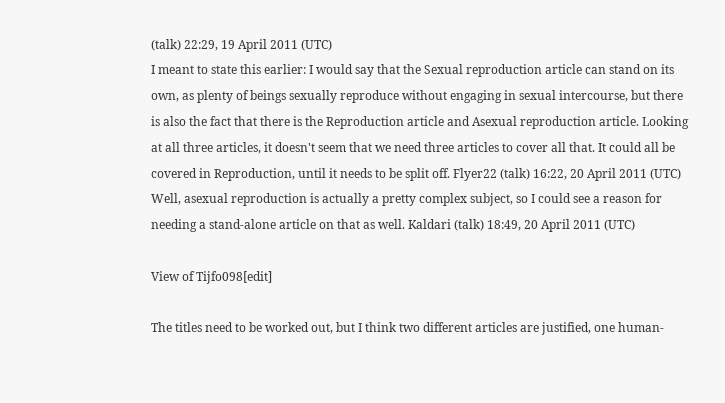(talk) 22:29, 19 April 2011 (UTC)
I meant to state this earlier: I would say that the Sexual reproduction article can stand on its own, as plenty of beings sexually reproduce without engaging in sexual intercourse, but there is also the fact that there is the Reproduction article and Asexual reproduction article. Looking at all three articles, it doesn't seem that we need three articles to cover all that. It could all be covered in Reproduction, until it needs to be split off. Flyer22 (talk) 16:22, 20 April 2011 (UTC)
Well, asexual reproduction is actually a pretty complex subject, so I could see a reason for needing a stand-alone article on that as well. Kaldari (talk) 18:49, 20 April 2011 (UTC)

View of Tijfo098[edit]

The titles need to be worked out, but I think two different articles are justified, one human-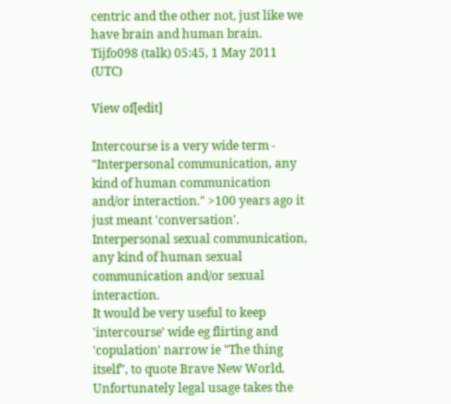centric and the other not, just like we have brain and human brain. Tijfo098 (talk) 05:45, 1 May 2011 (UTC)

View of[edit]

Intercourse is a very wide term - "Interpersonal communication, any kind of human communication and/or interaction." >100 years ago it just meant 'conversation'.
Interpersonal sexual communication, any kind of human sexual communication and/or sexual interaction.
It would be very useful to keep 'intercourse' wide eg flirting and 'copulation' narrow ie "The thing itself", to quote Brave New World.
Unfortunately legal usage takes the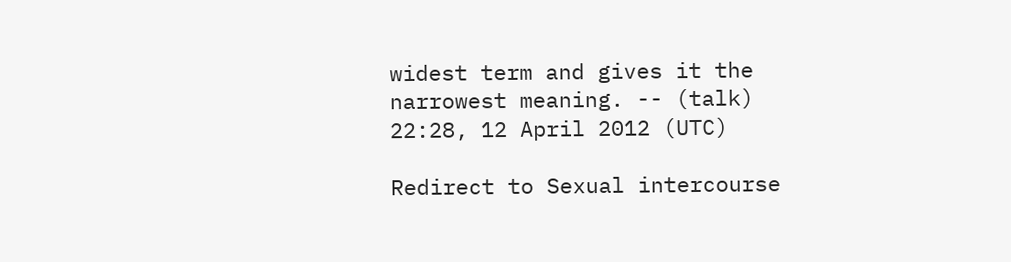widest term and gives it the narrowest meaning. -- (talk) 22:28, 12 April 2012 (UTC)

Redirect to Sexual intercourse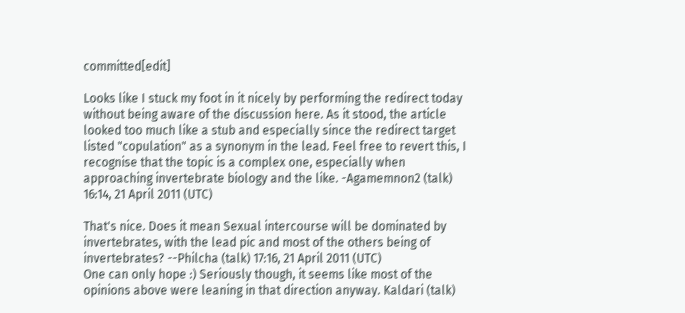committed[edit]

Looks like I stuck my foot in it nicely by performing the redirect today without being aware of the discussion here. As it stood, the article looked too much like a stub and especially since the redirect target listed "copulation" as a synonym in the lead. Feel free to revert this, I recognise that the topic is a complex one, especially when approaching invertebrate biology and the like. -Agamemnon2 (talk) 16:14, 21 April 2011 (UTC)

That's nice. Does it mean Sexual intercourse will be dominated by invertebrates, with the lead pic and most of the others being of invertebrates? --Philcha (talk) 17:16, 21 April 2011 (UTC)
One can only hope :) Seriously though, it seems like most of the opinions above were leaning in that direction anyway. Kaldari (talk)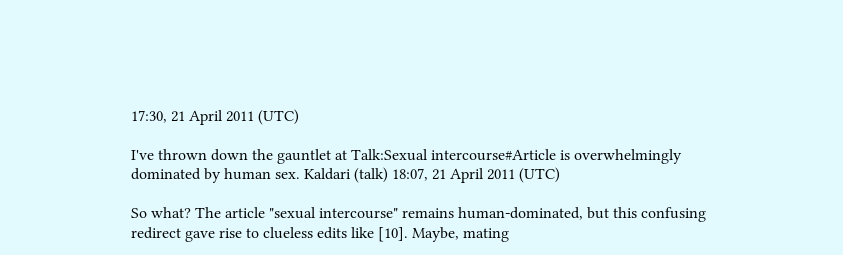17:30, 21 April 2011 (UTC)

I've thrown down the gauntlet at Talk:Sexual intercourse#Article is overwhelmingly dominated by human sex. Kaldari (talk) 18:07, 21 April 2011 (UTC)

So what? The article "sexual intercourse" remains human-dominated, but this confusing redirect gave rise to clueless edits like [10]. Maybe, mating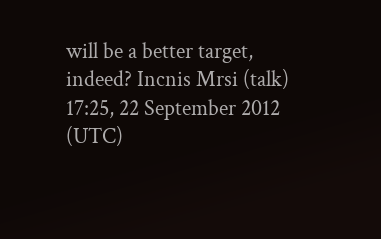will be a better target, indeed? Incnis Mrsi (talk) 17:25, 22 September 2012 (UTC)